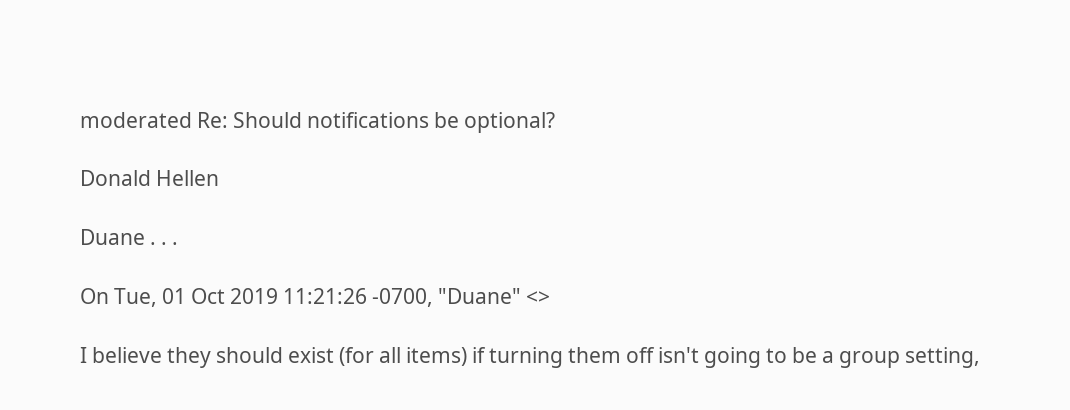moderated Re: Should notifications be optional?

Donald Hellen

Duane . . .

On Tue, 01 Oct 2019 11:21:26 -0700, "Duane" <>

I believe they should exist (for all items) if turning them off isn't going to be a group setting,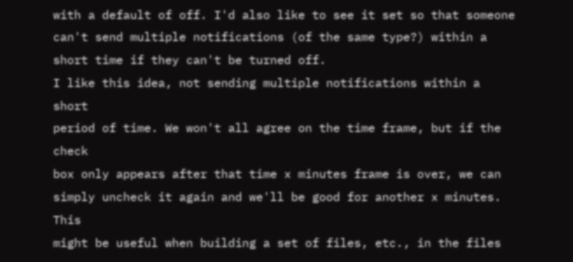with a default of off. I'd also like to see it set so that someone can't send multiple notifications (of the same type?) within a short time if they can't be turned off.
I like this idea, not sending multiple notifications within a short
period of time. We won't all agree on the time frame, but if the check
box only appears after that time x minutes frame is over, we can
simply uncheck it again and we'll be good for another x minutes. This
might be useful when building a set of files, etc., in the files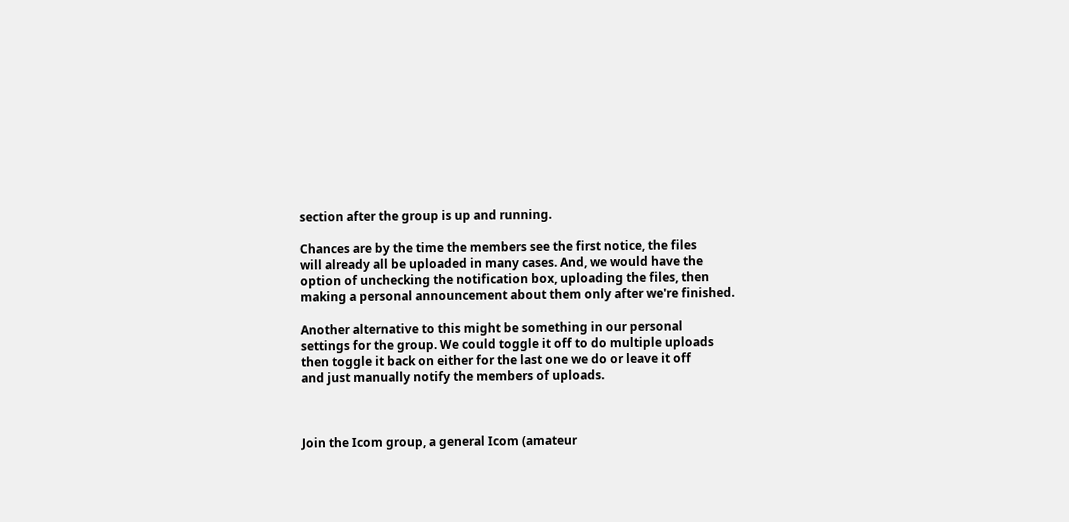section after the group is up and running.

Chances are by the time the members see the first notice, the files
will already all be uploaded in many cases. And, we would have the
option of unchecking the notification box, uploading the files, then
making a personal announcement about them only after we're finished.

Another alternative to this might be something in our personal
settings for the group. We could toggle it off to do multiple uploads
then toggle it back on either for the last one we do or leave it off
and just manually notify the members of uploads.



Join the Icom group, a general Icom (amateur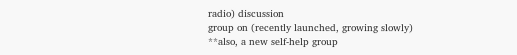radio) discussion
group on (recently launched, growing slowly)
**also, a new self-help group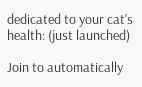dedicated to your cat's health: (just launched)

Join to automatically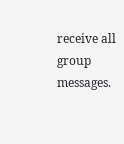receive all group messages.